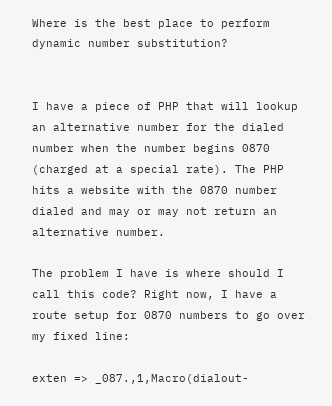Where is the best place to perform dynamic number substitution?


I have a piece of PHP that will lookup an alternative number for the dialed number when the number begins 0870 (charged at a special rate). The PHP hits a website with the 0870 number dialed and may or may not return an alternative number.

The problem I have is where should I call this code? Right now, I have a route setup for 0870 numbers to go over my fixed line:

exten => _087.,1,Macro(dialout-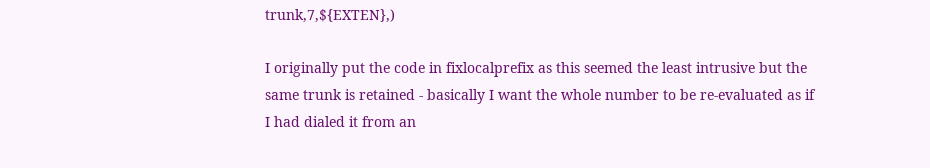trunk,7,${EXTEN},)

I originally put the code in fixlocalprefix as this seemed the least intrusive but the same trunk is retained - basically I want the whole number to be re-evaluated as if I had dialed it from an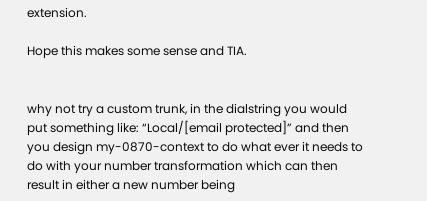extension.

Hope this makes some sense and TIA.


why not try a custom trunk, in the dialstring you would put something like: “Local/[email protected]” and then you design my-0870-context to do what ever it needs to do with your number transformation which can then result in either a new number being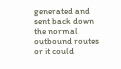generated and sent back down the normal outbound routes or it could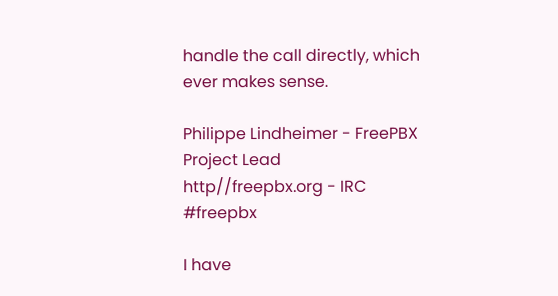handle the call directly, which ever makes sense.

Philippe Lindheimer - FreePBX Project Lead
http//freepbx.org - IRC #freepbx

I have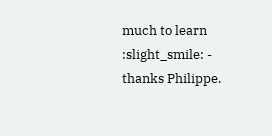much to learn :slight_smile: - thanks Philippe.